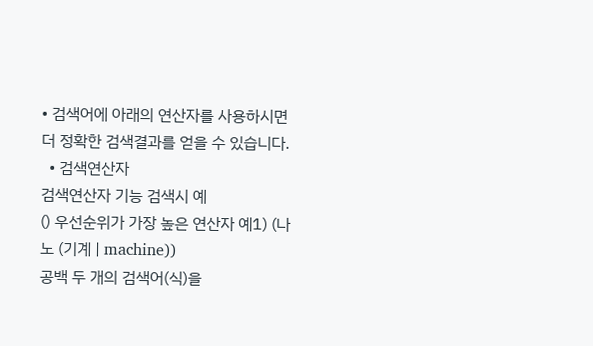• 검색어에 아래의 연산자를 사용하시면 더 정확한 검색결과를 얻을 수 있습니다.
  • 검색연산자
검색연산자 기능 검색시 예
() 우선순위가 가장 높은 연산자 예1) (나노 (기계 | machine))
공백 두 개의 검색어(식)을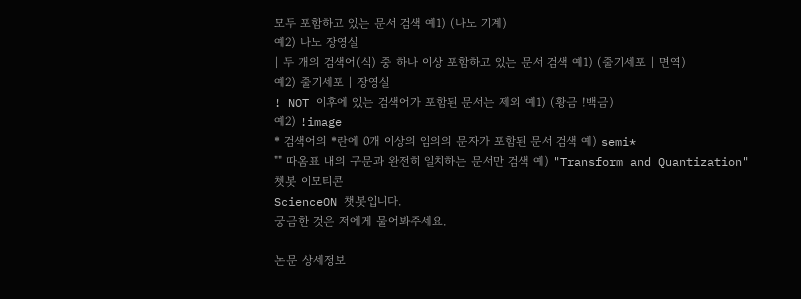모두 포함하고 있는 문서 검색 예1) (나노 기계)
예2) 나노 장영실
| 두 개의 검색어(식) 중 하나 이상 포함하고 있는 문서 검색 예1) (줄기세포 | 면역)
예2) 줄기세포 | 장영실
! NOT 이후에 있는 검색어가 포함된 문서는 제외 예1) (황금 !백금)
예2) !image
* 검색어의 *란에 0개 이상의 임의의 문자가 포함된 문서 검색 예) semi*
"" 따옴표 내의 구문과 완전히 일치하는 문서만 검색 예) "Transform and Quantization"
쳇봇 이모티콘
ScienceON 챗봇입니다.
궁금한 것은 저에게 물어봐주세요.

논문 상세정보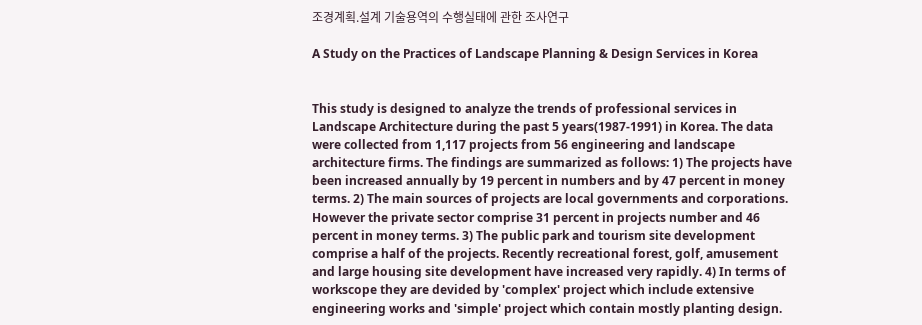조경계획.설계 기술용역의 수행실태에 관한 조사연구

A Study on the Practices of Landscape Planning & Design Services in Korea


This study is designed to analyze the trends of professional services in Landscape Architecture during the past 5 years(1987-1991) in Korea. The data were collected from 1,117 projects from 56 engineering and landscape architecture firms. The findings are summarized as follows: 1) The projects have been increased annually by 19 percent in numbers and by 47 percent in money terms. 2) The main sources of projects are local governments and corporations. However the private sector comprise 31 percent in projects number and 46 percent in money terms. 3) The public park and tourism site development comprise a half of the projects. Recently recreational forest, golf, amusement and large housing site development have increased very rapidly. 4) In terms of workscope they are devided by 'complex' project which include extensive engineering works and 'simple' project which contain mostly planting design.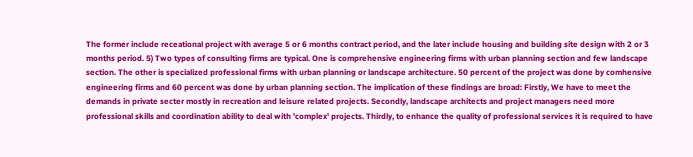The former include receational project with average 5 or 6 months contract period, and the later include housing and building site design with 2 or 3 months period. 5) Two types of consulting firms are typical. One is comprehensive engineering firms with urban planning section and few landscape section. The other is specialized professional firms with urban planning or landscape architecture. 50 percent of the project was done by comhensive engineering firms and 60 percent was done by urban planning section. The implication of these findings are broad: Firstly, We have to meet the demands in private secter mostly in recreation and leisure related projects. Secondly, landscape architects and project managers need more professional skills and coordination ability to deal with 'complex' projects. Thirdly, to enhance the quality of professional services it is required to have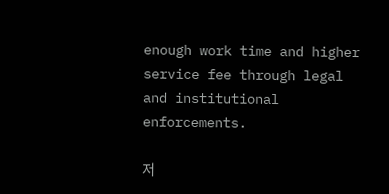enough work time and higher service fee through legal and institutional enforcements.

저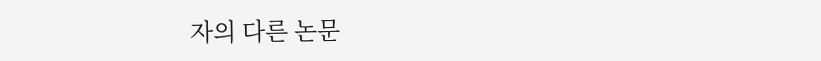자의 다른 논문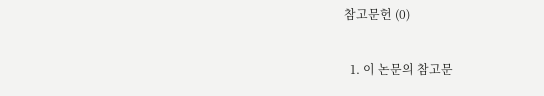참고문헌 (0)

  1. 이 논문의 참고문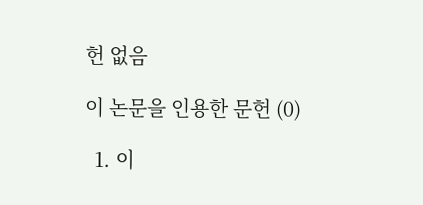헌 없음

이 논문을 인용한 문헌 (0)

  1. 이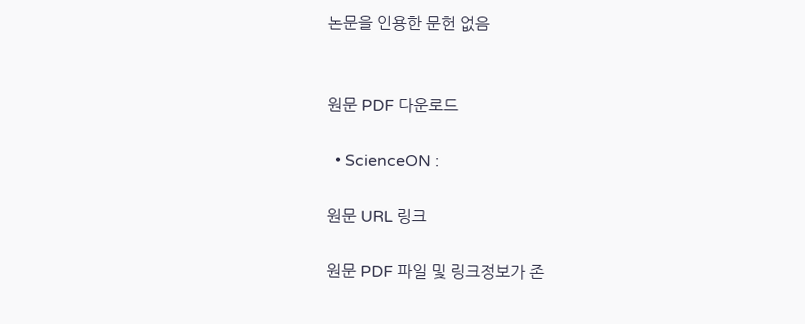논문을 인용한 문헌 없음


원문 PDF 다운로드

  • ScienceON :

원문 URL 링크

원문 PDF 파일 및 링크정보가 존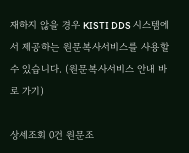재하지 않을 경우 KISTI DDS 시스템에서 제공하는 원문복사서비스를 사용할 수 있습니다. (원문복사서비스 안내 바로 가기)

상세조회 0건 원문조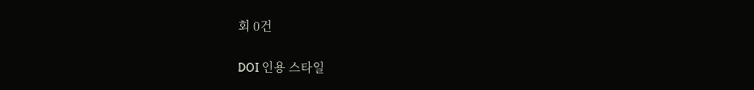회 0건

DOI 인용 스타일